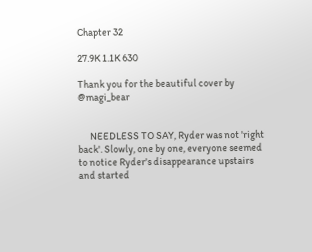Chapter 32

27.9K 1.1K 630

Thank you for the beautiful cover by @magi_bear


      NEEDLESS TO SAY, Ryder was not 'right back'. Slowly, one by one, everyone seemed to notice Ryder's disappearance upstairs and started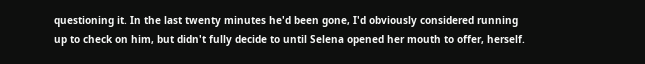questioning it. In the last twenty minutes he'd been gone, I'd obviously considered running up to check on him, but didn't fully decide to until Selena opened her mouth to offer, herself.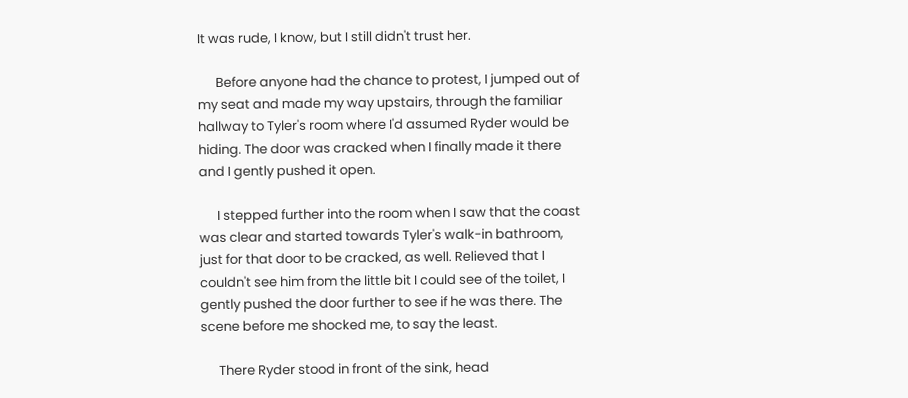It was rude, I know, but I still didn't trust her.

      Before anyone had the chance to protest, I jumped out of my seat and made my way upstairs, through the familiar hallway to Tyler's room where I'd assumed Ryder would be hiding. The door was cracked when I finally made it there and I gently pushed it open.

      I stepped further into the room when I saw that the coast was clear and started towards Tyler's walk-in bathroom, just for that door to be cracked, as well. Relieved that I couldn't see him from the little bit I could see of the toilet, I gently pushed the door further to see if he was there. The scene before me shocked me, to say the least.

      There Ryder stood in front of the sink, head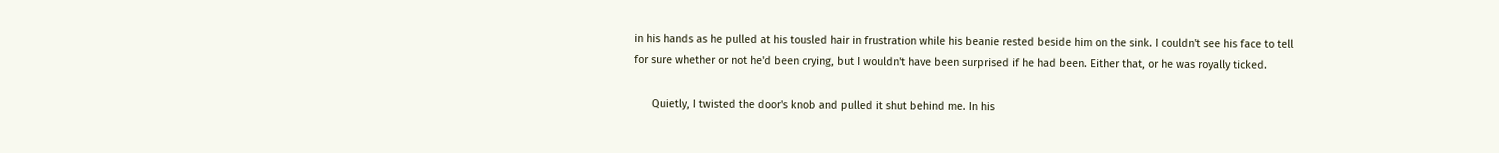in his hands as he pulled at his tousled hair in frustration while his beanie rested beside him on the sink. I couldn't see his face to tell for sure whether or not he'd been crying, but I wouldn't have been surprised if he had been. Either that, or he was royally ticked.

      Quietly, I twisted the door's knob and pulled it shut behind me. In his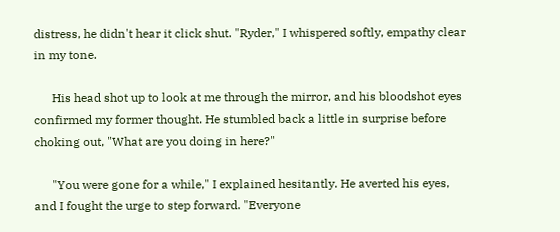distress, he didn't hear it click shut. "Ryder," I whispered softly, empathy clear in my tone.

      His head shot up to look at me through the mirror, and his bloodshot eyes confirmed my former thought. He stumbled back a little in surprise before choking out, "What are you doing in here?"

      "You were gone for a while," I explained hesitantly. He averted his eyes, and I fought the urge to step forward. "Everyone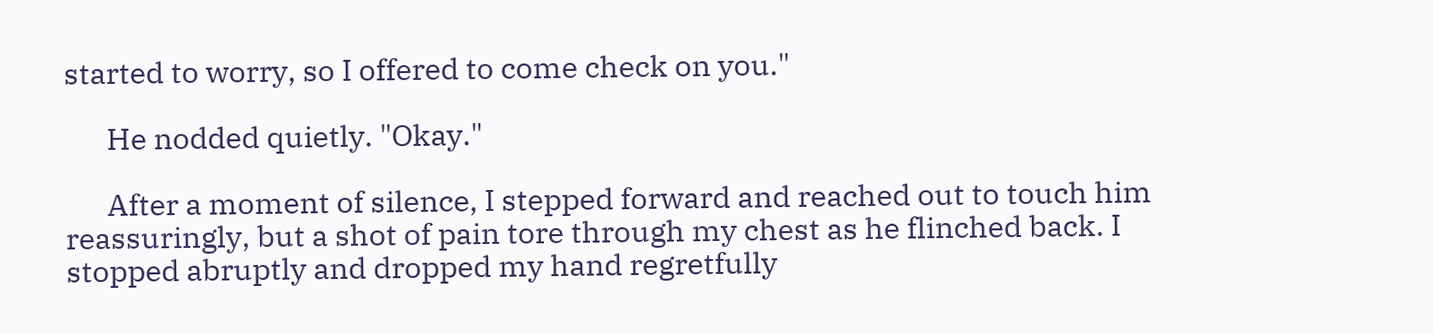started to worry, so I offered to come check on you."

      He nodded quietly. "Okay."

      After a moment of silence, I stepped forward and reached out to touch him reassuringly, but a shot of pain tore through my chest as he flinched back. I stopped abruptly and dropped my hand regretfully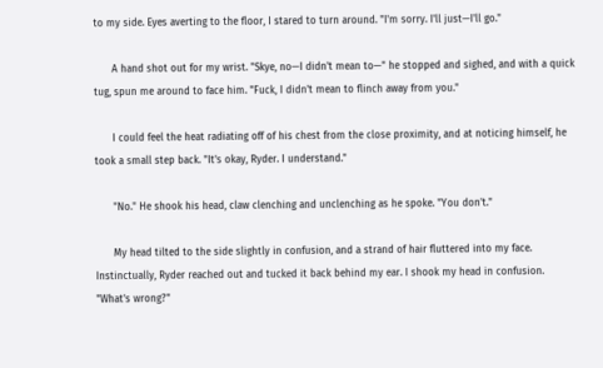to my side. Eyes averting to the floor, I stared to turn around. "I'm sorry. I'll just—I'll go."

      A hand shot out for my wrist. "Skye, no—I didn't mean to—" he stopped and sighed, and with a quick tug, spun me around to face him. "Fuck, I didn't mean to flinch away from you."

      I could feel the heat radiating off of his chest from the close proximity, and at noticing himself, he took a small step back. "It's okay, Ryder. I understand."

      "No." He shook his head, claw clenching and unclenching as he spoke. "You don't."

      My head tilted to the side slightly in confusion, and a strand of hair fluttered into my face. Instinctually, Ryder reached out and tucked it back behind my ear. I shook my head in confusion. "What's wrong?"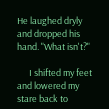He laughed dryly and dropped his hand. "What isn't?"

      I shifted my feet and lowered my stare back to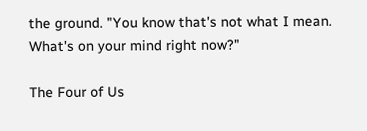the ground. "You know that's not what I mean. What's on your mind right now?"

The Four of Us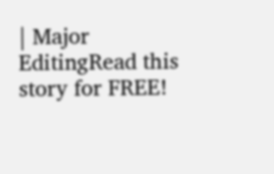| Major EditingRead this story for FREE!